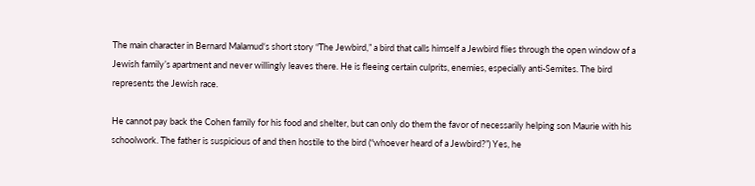The main character in Bernard Malamud‘s short story “The Jewbird,” a bird that calls himself a Jewbird flies through the open window of a Jewish family’s apartment and never willingly leaves there. He is fleeing certain culprits, enemies, especially anti-Semites. The bird represents the Jewish race.

He cannot pay back the Cohen family for his food and shelter, but can only do them the favor of necessarily helping son Maurie with his schoolwork. The father is suspicious of and then hostile to the bird (“whoever heard of a Jewbird?”) Yes, he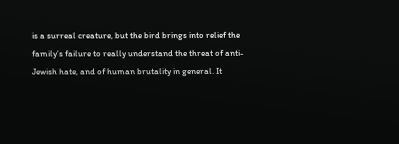is a surreal creature, but the bird brings into relief the family’s failure to really understand the threat of anti-Jewish hate, and of human brutality in general. It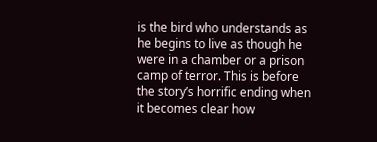is the bird who understands as he begins to live as though he were in a chamber or a prison camp of terror. This is before the story’s horrific ending when it becomes clear how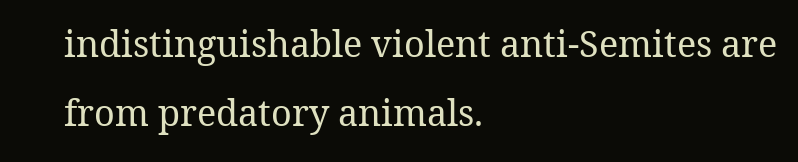indistinguishable violent anti-Semites are from predatory animals.